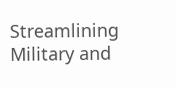Streamlining Military and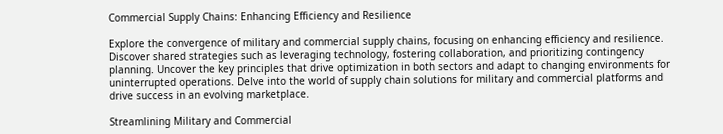Commercial Supply Chains: Enhancing Efficiency and Resilience

Explore the convergence of military and commercial supply chains, focusing on enhancing efficiency and resilience. Discover shared strategies such as leveraging technology, fostering collaboration, and prioritizing contingency planning. Uncover the key principles that drive optimization in both sectors and adapt to changing environments for uninterrupted operations. Delve into the world of supply chain solutions for military and commercial platforms and drive success in an evolving marketplace.

Streamlining Military and Commercial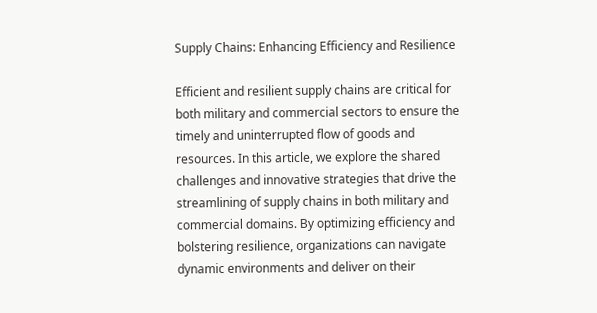Supply Chains: Enhancing Efficiency and Resilience

Efficient and resilient supply chains are critical for both military and commercial sectors to ensure the timely and uninterrupted flow of goods and resources. In this article, we explore the shared challenges and innovative strategies that drive the streamlining of supply chains in both military and commercial domains. By optimizing efficiency and bolstering resilience, organizations can navigate dynamic environments and deliver on their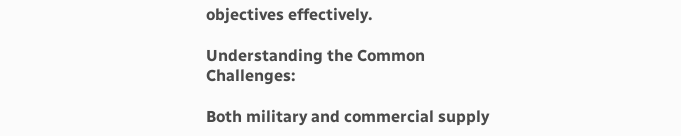objectives effectively.

Understanding the Common Challenges:

Both military and commercial supply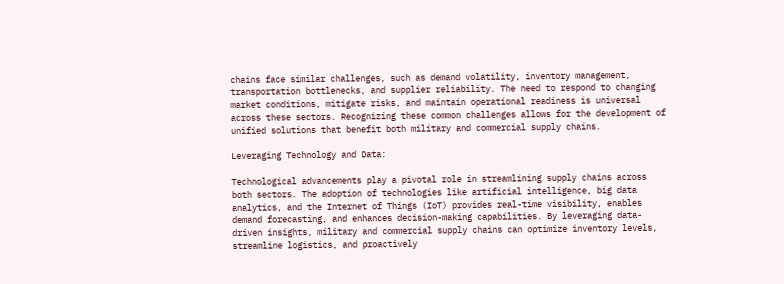chains face similar challenges, such as demand volatility, inventory management, transportation bottlenecks, and supplier reliability. The need to respond to changing market conditions, mitigate risks, and maintain operational readiness is universal across these sectors. Recognizing these common challenges allows for the development of unified solutions that benefit both military and commercial supply chains.

Leveraging Technology and Data:

Technological advancements play a pivotal role in streamlining supply chains across both sectors. The adoption of technologies like artificial intelligence, big data analytics, and the Internet of Things (IoT) provides real-time visibility, enables demand forecasting, and enhances decision-making capabilities. By leveraging data-driven insights, military and commercial supply chains can optimize inventory levels, streamline logistics, and proactively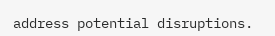address potential disruptions.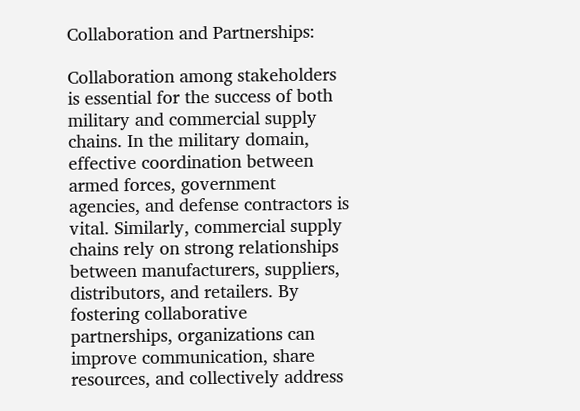Collaboration and Partnerships:

Collaboration among stakeholders is essential for the success of both military and commercial supply chains. In the military domain, effective coordination between armed forces, government agencies, and defense contractors is vital. Similarly, commercial supply chains rely on strong relationships between manufacturers, suppliers, distributors, and retailers. By fostering collaborative partnerships, organizations can improve communication, share resources, and collectively address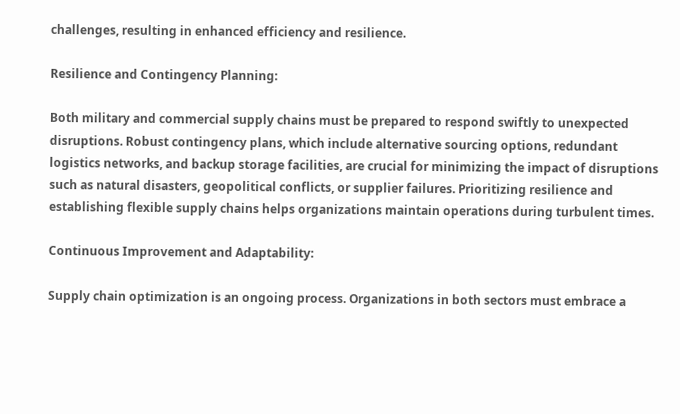challenges, resulting in enhanced efficiency and resilience.

Resilience and Contingency Planning:

Both military and commercial supply chains must be prepared to respond swiftly to unexpected disruptions. Robust contingency plans, which include alternative sourcing options, redundant logistics networks, and backup storage facilities, are crucial for minimizing the impact of disruptions such as natural disasters, geopolitical conflicts, or supplier failures. Prioritizing resilience and establishing flexible supply chains helps organizations maintain operations during turbulent times.

Continuous Improvement and Adaptability:

Supply chain optimization is an ongoing process. Organizations in both sectors must embrace a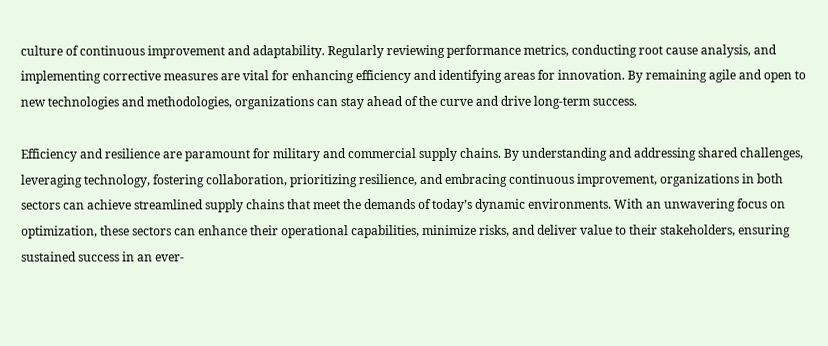culture of continuous improvement and adaptability. Regularly reviewing performance metrics, conducting root cause analysis, and implementing corrective measures are vital for enhancing efficiency and identifying areas for innovation. By remaining agile and open to new technologies and methodologies, organizations can stay ahead of the curve and drive long-term success.

Efficiency and resilience are paramount for military and commercial supply chains. By understanding and addressing shared challenges, leveraging technology, fostering collaboration, prioritizing resilience, and embracing continuous improvement, organizations in both sectors can achieve streamlined supply chains that meet the demands of today’s dynamic environments. With an unwavering focus on optimization, these sectors can enhance their operational capabilities, minimize risks, and deliver value to their stakeholders, ensuring sustained success in an ever-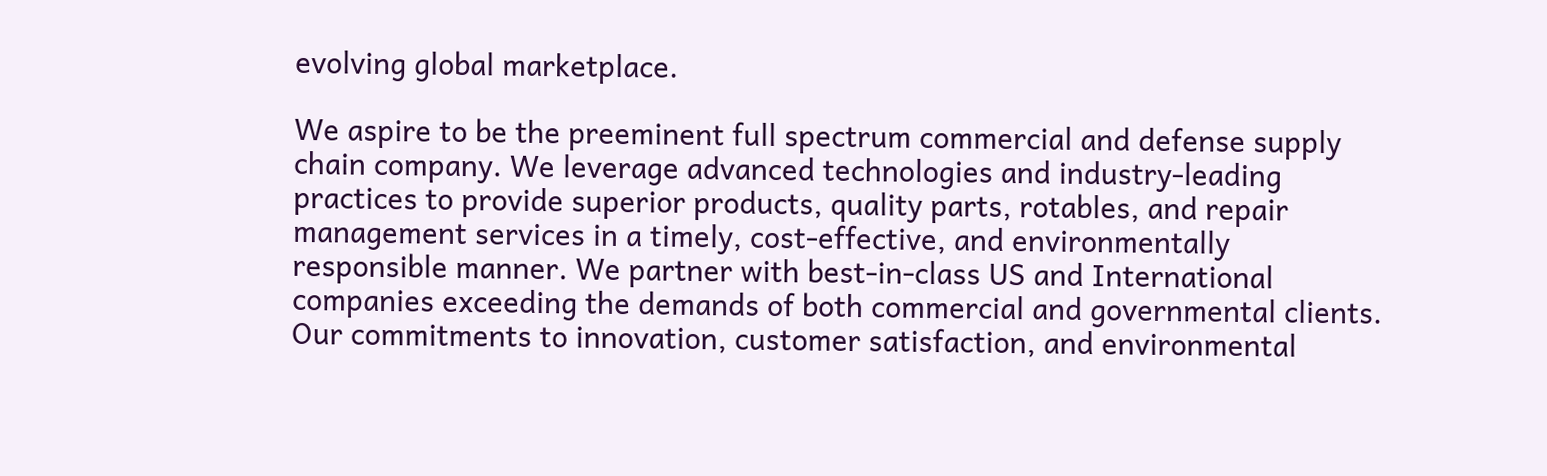evolving global marketplace.

We aspire to be the preeminent full spectrum commercial and defense supply chain company. We leverage advanced technologies and industry-leading practices to provide superior products, quality parts, rotables, and repair management services in a timely, cost-effective, and environmentally responsible manner. We partner with best-in-class US and International companies exceeding the demands of both commercial and governmental clients. Our commitments to innovation, customer satisfaction, and environmental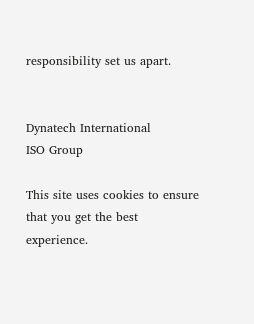responsibility set us apart.


Dynatech International
ISO Group

This site uses cookies to ensure that you get the best experience.